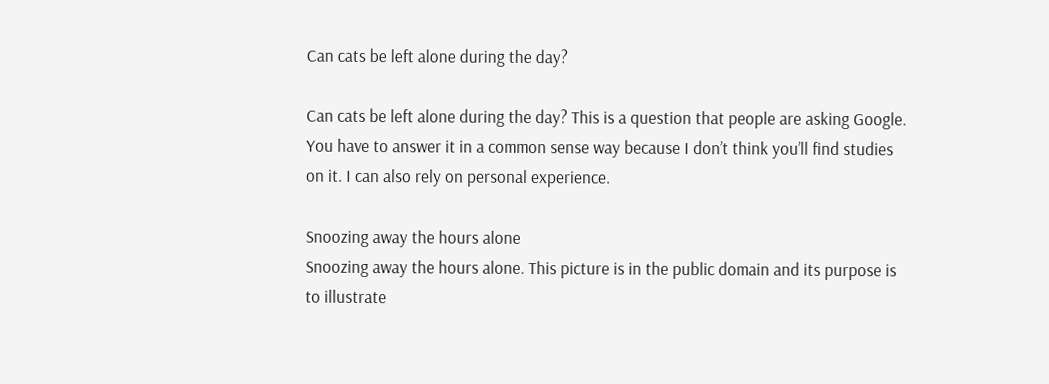Can cats be left alone during the day?

Can cats be left alone during the day? This is a question that people are asking Google. You have to answer it in a common sense way because I don’t think you’ll find studies on it. I can also rely on personal experience.

Snoozing away the hours alone
Snoozing away the hours alone. This picture is in the public domain and its purpose is to illustrate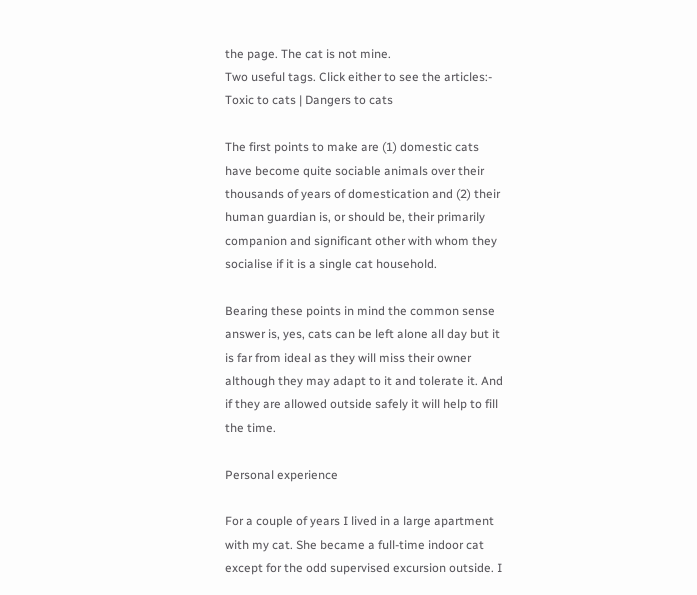the page. The cat is not mine.
Two useful tags. Click either to see the articles:- Toxic to cats | Dangers to cats

The first points to make are (1) domestic cats have become quite sociable animals over their thousands of years of domestication and (2) their human guardian is, or should be, their primarily companion and significant other with whom they socialise if it is a single cat household.

Bearing these points in mind the common sense answer is, yes, cats can be left alone all day but it is far from ideal as they will miss their owner although they may adapt to it and tolerate it. And if they are allowed outside safely it will help to fill the time.

Personal experience

For a couple of years I lived in a large apartment with my cat. She became a full-time indoor cat except for the odd supervised excursion outside. I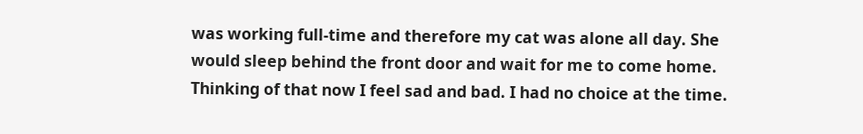was working full-time and therefore my cat was alone all day. She would sleep behind the front door and wait for me to come home. Thinking of that now I feel sad and bad. I had no choice at the time.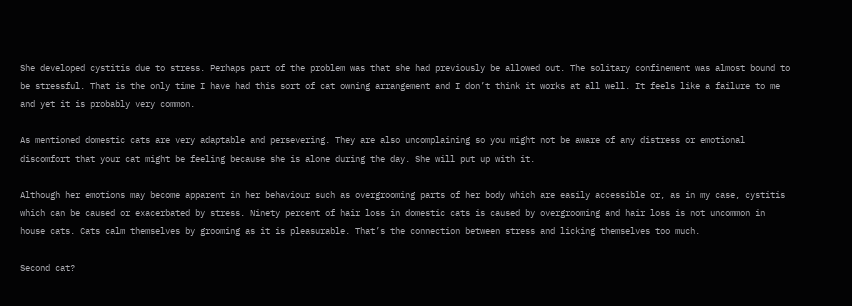She developed cystitis due to stress. Perhaps part of the problem was that she had previously be allowed out. The solitary confinement was almost bound to be stressful. That is the only time I have had this sort of cat owning arrangement and I don’t think it works at all well. It feels like a failure to me and yet it is probably very common.

As mentioned domestic cats are very adaptable and persevering. They are also uncomplaining so you might not be aware of any distress or emotional discomfort that your cat might be feeling because she is alone during the day. She will put up with it.

Although her emotions may become apparent in her behaviour such as overgrooming parts of her body which are easily accessible or, as in my case, cystitis which can be caused or exacerbated by stress. Ninety percent of hair loss in domestic cats is caused by overgrooming and hair loss is not uncommon in house cats. Cats calm themselves by grooming as it is pleasurable. That’s the connection between stress and licking themselves too much.

Second cat?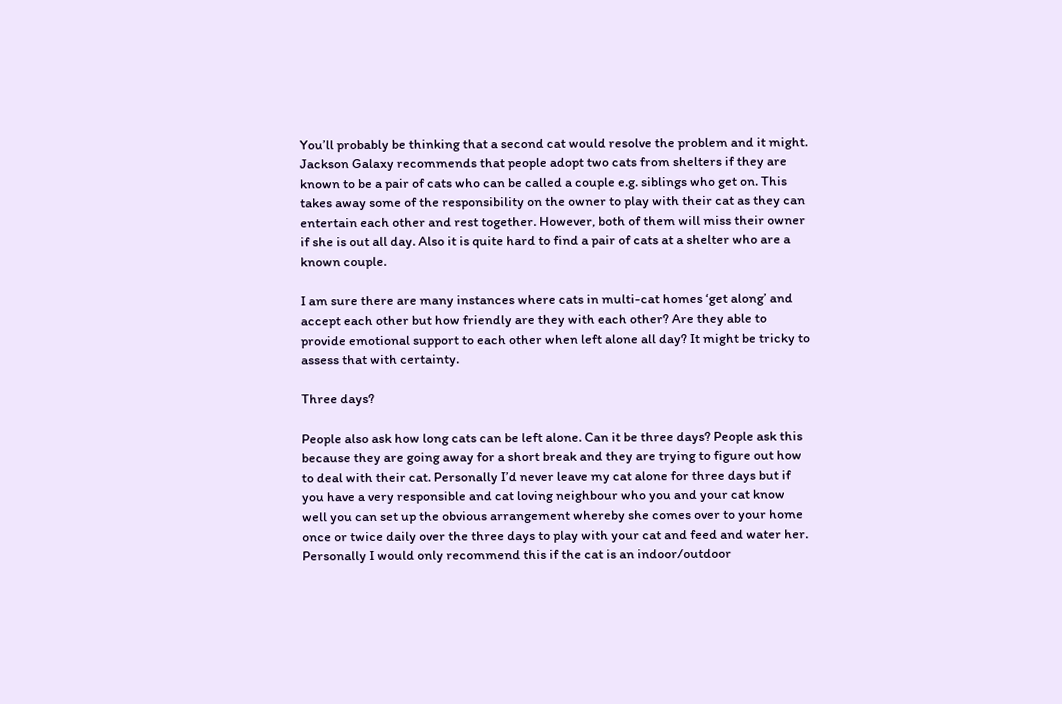You’ll probably be thinking that a second cat would resolve the problem and it might. Jackson Galaxy recommends that people adopt two cats from shelters if they are known to be a pair of cats who can be called a couple e.g. siblings who get on. This takes away some of the responsibility on the owner to play with their cat as they can entertain each other and rest together. However, both of them will miss their owner if she is out all day. Also it is quite hard to find a pair of cats at a shelter who are a known couple.

I am sure there are many instances where cats in multi-cat homes ‘get along’ and accept each other but how friendly are they with each other? Are they able to provide emotional support to each other when left alone all day? It might be tricky to assess that with certainty.

Three days?

People also ask how long cats can be left alone. Can it be three days? People ask this because they are going away for a short break and they are trying to figure out how to deal with their cat. Personally I’d never leave my cat alone for three days but if you have a very responsible and cat loving neighbour who you and your cat know well you can set up the obvious arrangement whereby she comes over to your home once or twice daily over the three days to play with your cat and feed and water her. Personally I would only recommend this if the cat is an indoor/outdoor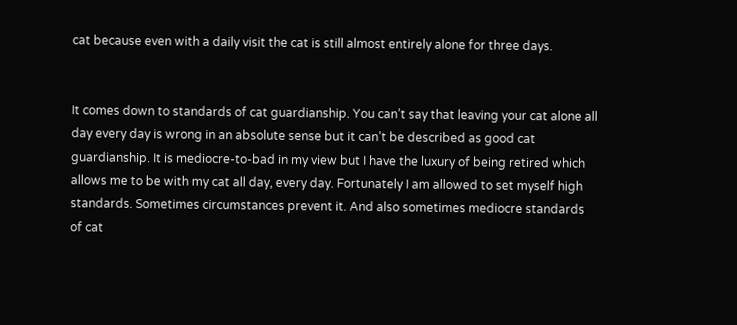cat because even with a daily visit the cat is still almost entirely alone for three days.


It comes down to standards of cat guardianship. You can’t say that leaving your cat alone all day every day is wrong in an absolute sense but it can’t be described as good cat guardianship. It is mediocre-to-bad in my view but I have the luxury of being retired which allows me to be with my cat all day, every day. Fortunately I am allowed to set myself high standards. Sometimes circumstances prevent it. And also sometimes mediocre standards of cat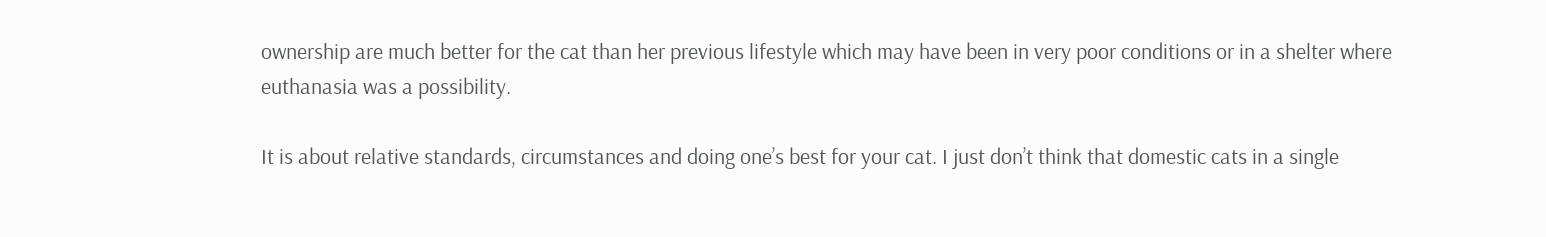ownership are much better for the cat than her previous lifestyle which may have been in very poor conditions or in a shelter where euthanasia was a possibility.

It is about relative standards, circumstances and doing one’s best for your cat. I just don’t think that domestic cats in a single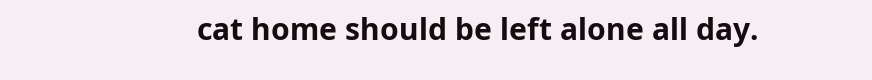cat home should be left alone all day.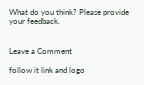What do you think? Please provide your feedback.


Leave a Comment

follow it link and logo